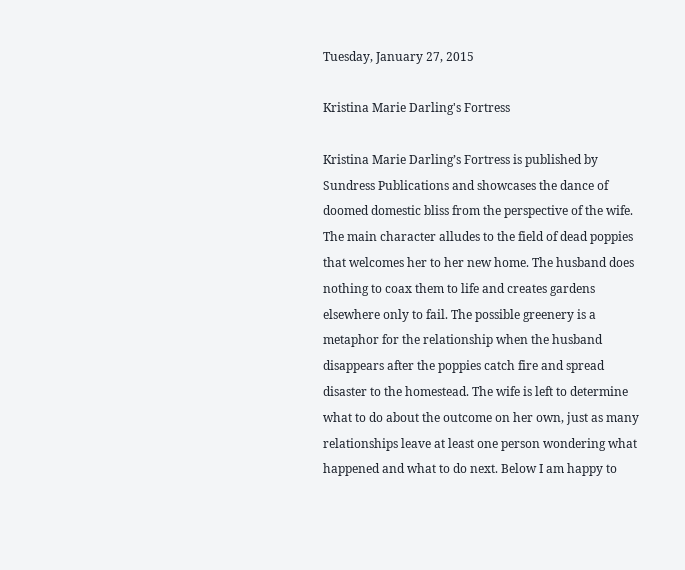Tuesday, January 27, 2015

Kristina Marie Darling's Fortress

Kristina Marie Darling’s Fortress is published by Sundress Publications and showcases the dance of doomed domestic bliss from the perspective of the wife. The main character alludes to the field of dead poppies that welcomes her to her new home. The husband does nothing to coax them to life and creates gardens elsewhere only to fail. The possible greenery is a metaphor for the relationship when the husband disappears after the poppies catch fire and spread disaster to the homestead. The wife is left to determine what to do about the outcome on her own, just as many relationships leave at least one person wondering what happened and what to do next. Below I am happy to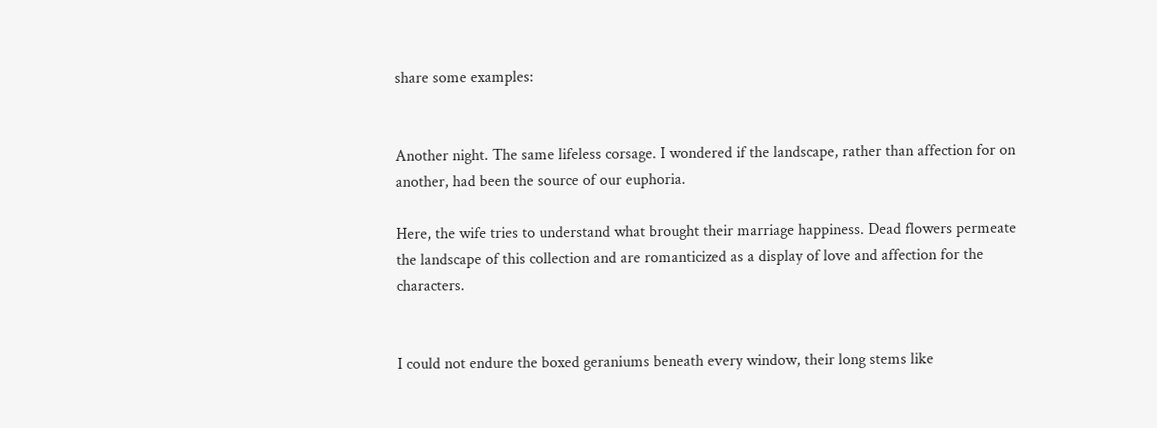share some examples:


Another night. The same lifeless corsage. I wondered if the landscape, rather than affection for on another, had been the source of our euphoria.

Here, the wife tries to understand what brought their marriage happiness. Dead flowers permeate the landscape of this collection and are romanticized as a display of love and affection for the characters.


I could not endure the boxed geraniums beneath every window, their long stems like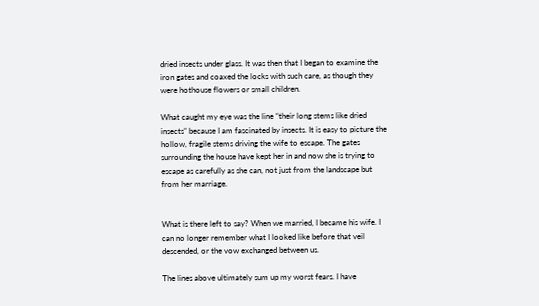dried insects under glass. It was then that I began to examine the iron gates and coaxed the locks with such care, as though they were hothouse flowers or small children.

What caught my eye was the line “their long stems like dried insects” because I am fascinated by insects. It is easy to picture the hollow, fragile stems driving the wife to escape. The gates surrounding the house have kept her in and now she is trying to escape as carefully as she can, not just from the landscape but from her marriage.


What is there left to say? When we married, I became his wife. I can no longer remember what I looked like before that veil descended, or the vow exchanged between us.

The lines above ultimately sum up my worst fears. I have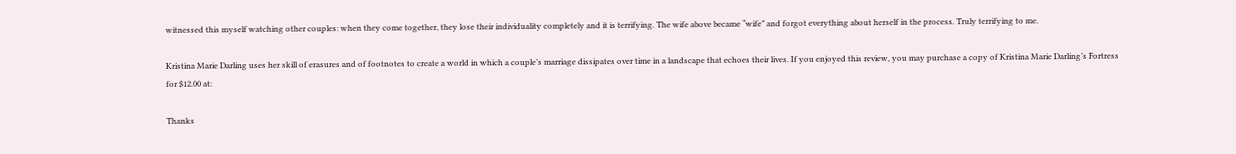witnessed this myself watching other couples: when they come together, they lose their individuality completely and it is terrifying. The wife above became “wife” and forgot everything about herself in the process. Truly terrifying to me.

Kristina Marie Darling uses her skill of erasures and of footnotes to create a world in which a couple’s marriage dissipates over time in a landscape that echoes their lives. If you enjoyed this review, you may purchase a copy of Kristina Marie Darling’s Fortress for $12.00 at:

Thanks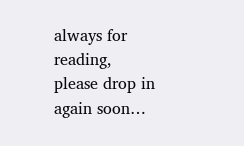always for reading, please drop in again soon…